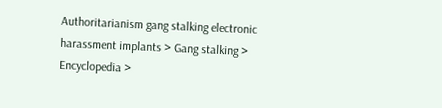Authoritarianism gang stalking electronic harassment implants > Gang stalking > Encyclopedia >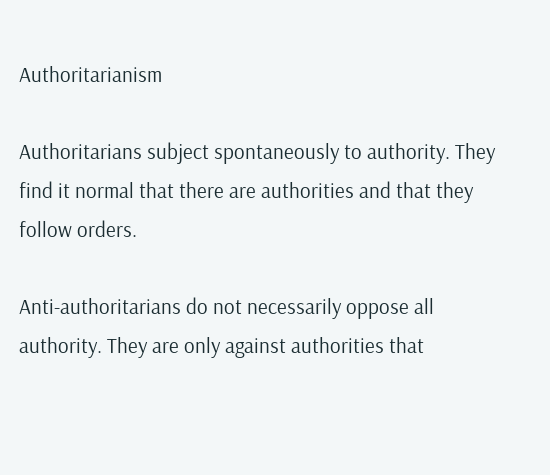Authoritarianism

Authoritarians subject spontaneously to authority. They find it normal that there are authorities and that they follow orders.

Anti-authoritarians do not necessarily oppose all authority. They are only against authorities that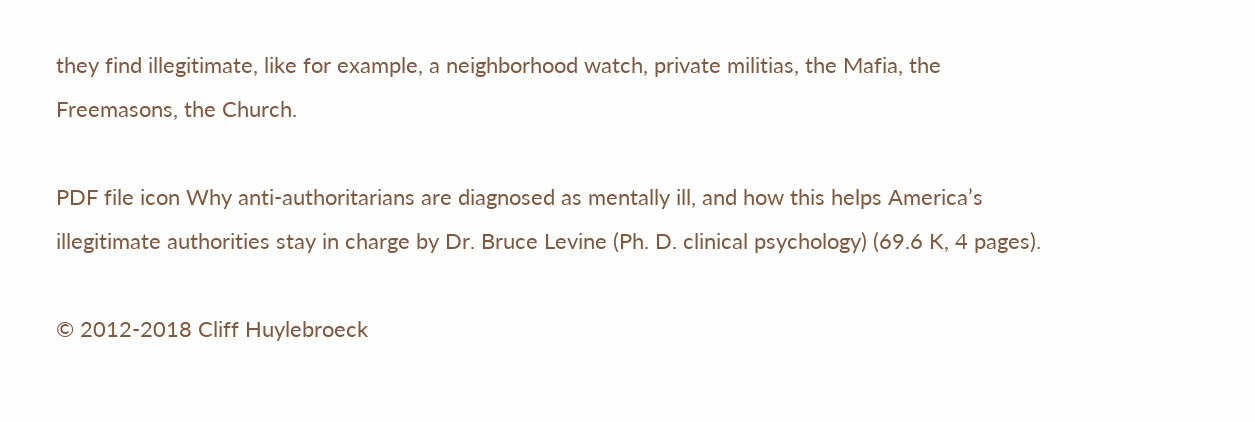they find illegitimate, like for example, a neighborhood watch, private militias, the Mafia, the Freemasons, the Church.

PDF file icon Why anti-authoritarians are diagnosed as mentally ill, and how this helps America’s illegitimate authorities stay in charge by Dr. Bruce Levine (Ph. D. clinical psychology) (69.6 K, 4 pages).

© 2012-2018 Cliff Huylebroeck